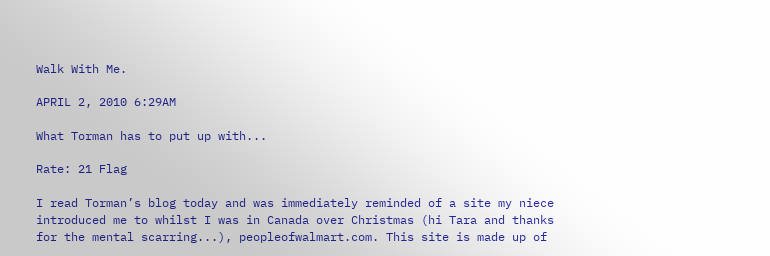Walk With Me.

APRIL 2, 2010 6:29AM

What Torman has to put up with...

Rate: 21 Flag

I read Torman’s blog today and was immediately reminded of a site my niece introduced me to whilst I was in Canada over Christmas (hi Tara and thanks for the mental scarring...), peopleofwalmart.com. This site is made up of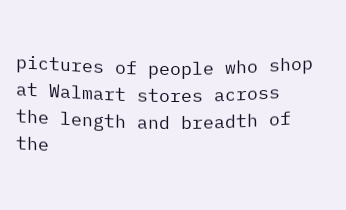pictures of people who shop at Walmart stores across the length and breadth of the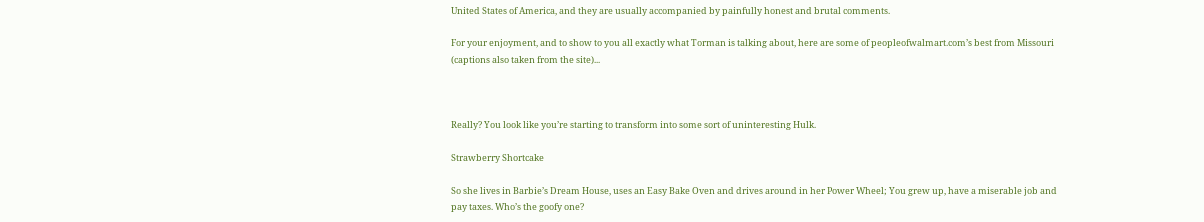United States of America, and they are usually accompanied by painfully honest and brutal comments.

For your enjoyment, and to show to you all exactly what Torman is talking about, here are some of peopleofwalmart.com’s best from Missouri (captions also taken from the site)...



Really? You look like you’re starting to transform into some sort of uninteresting Hulk.

Strawberry Shortcake

So she lives in Barbie’s Dream House, uses an Easy Bake Oven and drives around in her Power Wheel; You grew up, have a miserable job and pay taxes. Who’s the goofy one?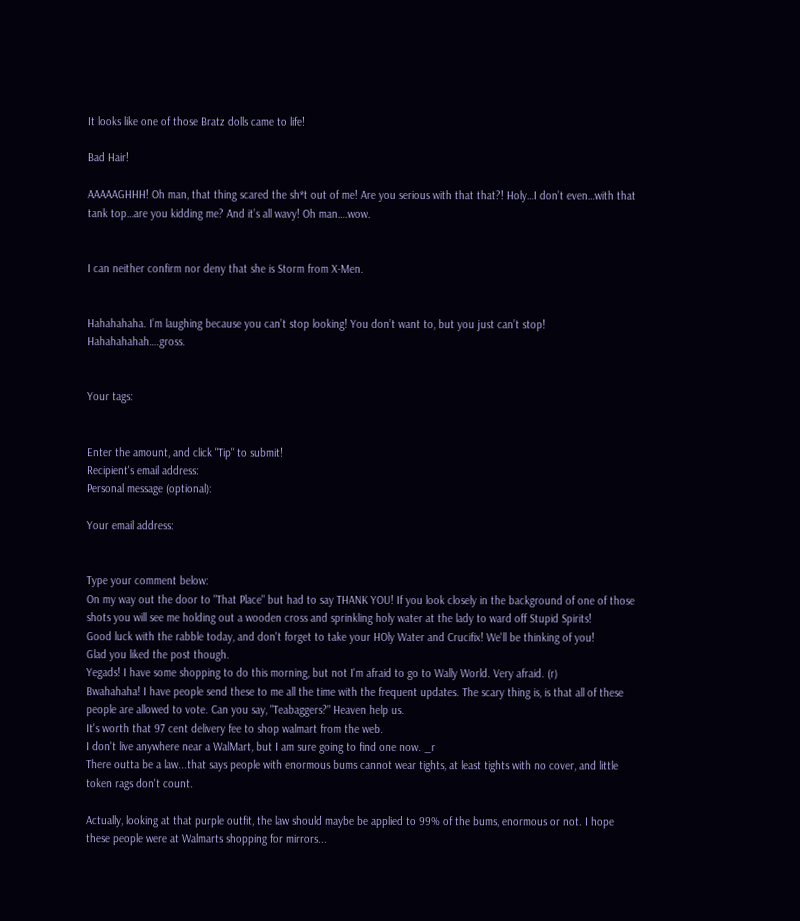It looks like one of those Bratz dolls came to life!

Bad Hair!

AAAAAGHHH! Oh man, that thing scared the sh*t out of me! Are you serious with that that?! Holy…I don’t even…with that tank top…are you kidding me? And it’s all wavy! Oh man….wow.


I can neither confirm nor deny that she is Storm from X-Men.


Hahahahaha. I’m laughing because you can’t stop looking! You don’t want to, but you just can’t stop! Hahahahahah….gross.


Your tags:


Enter the amount, and click "Tip" to submit!
Recipient's email address:
Personal message (optional):

Your email address:


Type your comment below:
On my way out the door to "That Place" but had to say THANK YOU! If you look closely in the background of one of those shots you will see me holding out a wooden cross and sprinkling holy water at the lady to ward off Stupid Spirits!
Good luck with the rabble today, and don't forget to take your HOly Water and Crucifix! We'll be thinking of you!
Glad you liked the post though.
Yegads! I have some shopping to do this morning, but not I'm afraid to go to Wally World. Very afraid. (r)
Bwahahaha! I have people send these to me all the time with the frequent updates. The scary thing is, is that all of these people are allowed to vote. Can you say, "Teabaggers?" Heaven help us.
It's worth that 97 cent delivery fee to shop walmart from the web.
I don't live anywhere near a WalMart, but I am sure going to find one now. _r
There outta be a law...that says people with enormous bums cannot wear tights, at least tights with no cover, and little token rags don't count.

Actually, looking at that purple outfit, the law should maybe be applied to 99% of the bums, enormous or not. I hope these people were at Walmarts shopping for mirrors...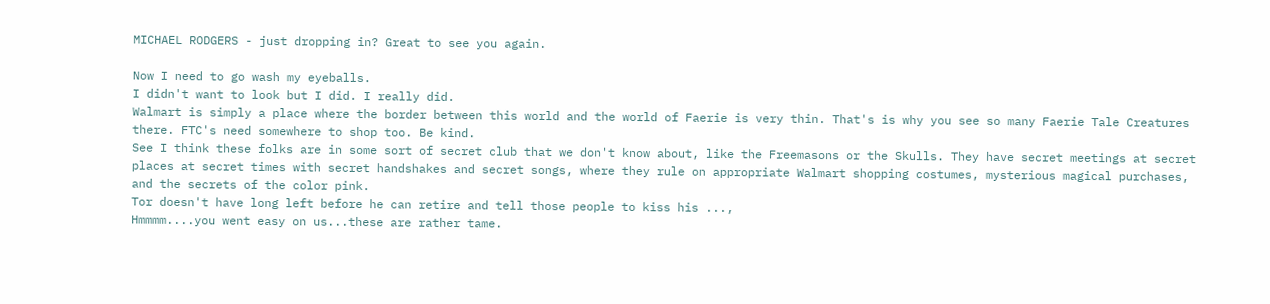MICHAEL RODGERS - just dropping in? Great to see you again.

Now I need to go wash my eyeballs.
I didn't want to look but I did. I really did.
Walmart is simply a place where the border between this world and the world of Faerie is very thin. That's is why you see so many Faerie Tale Creatures there. FTC's need somewhere to shop too. Be kind.
See I think these folks are in some sort of secret club that we don't know about, like the Freemasons or the Skulls. They have secret meetings at secret places at secret times with secret handshakes and secret songs, where they rule on appropriate Walmart shopping costumes, mysterious magical purchases, and the secrets of the color pink.
Tor doesn't have long left before he can retire and tell those people to kiss his ...,
Hmmmm....you went easy on us...these are rather tame.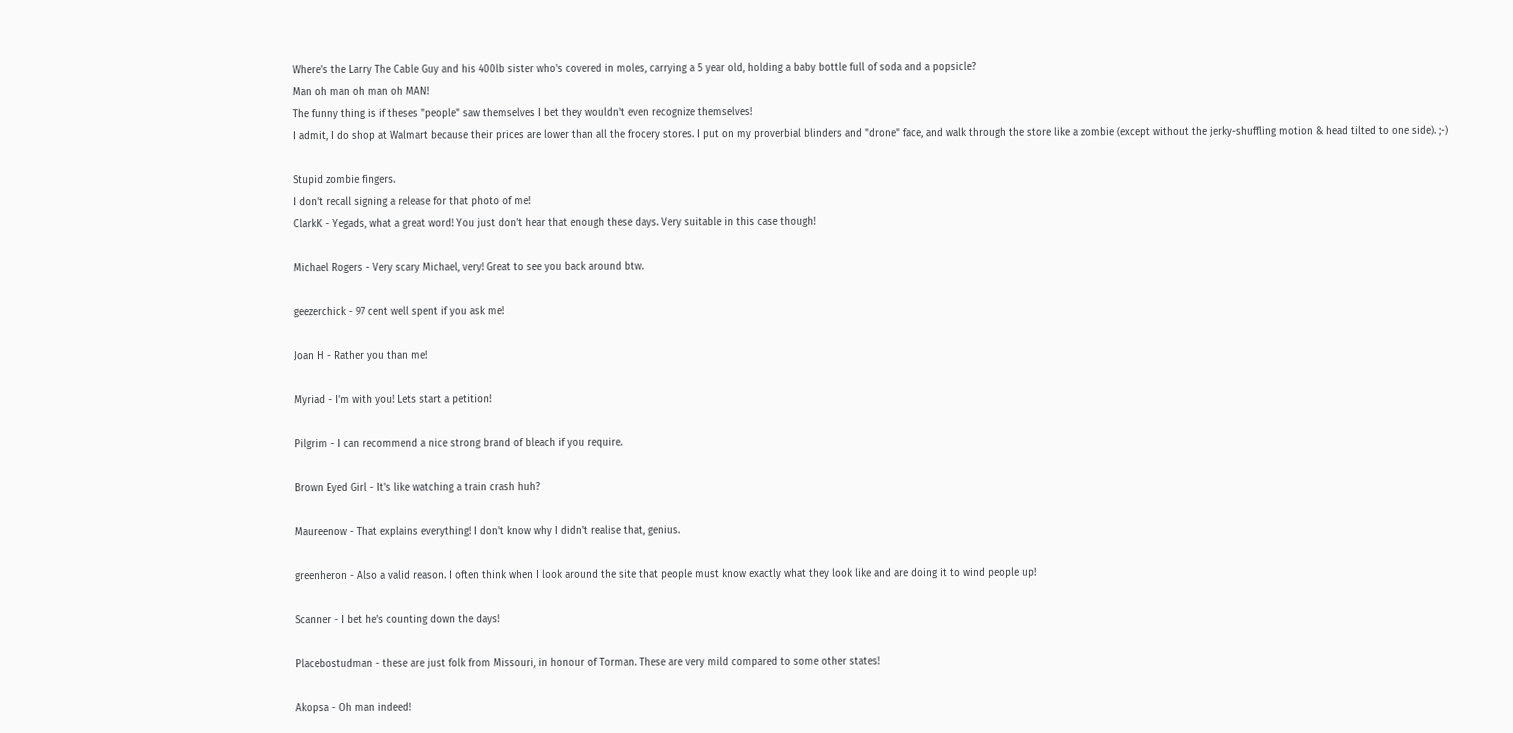Where's the Larry The Cable Guy and his 400lb sister who's covered in moles, carrying a 5 year old, holding a baby bottle full of soda and a popsicle?
Man oh man oh man oh MAN!
The funny thing is if theses "people" saw themselves I bet they wouldn't even recognize themselves!
I admit, I do shop at Walmart because their prices are lower than all the frocery stores. I put on my proverbial blinders and "drone" face, and walk through the store like a zombie (except without the jerky-shuffling motion & head tilted to one side). ;-)

Stupid zombie fingers.
I don't recall signing a release for that photo of me!
ClarkK - Yegads, what a great word! You just don't hear that enough these days. Very suitable in this case though!

Michael Rogers - Very scary Michael, very! Great to see you back around btw.

geezerchick - 97 cent well spent if you ask me!

Joan H - Rather you than me!

Myriad - I'm with you! Lets start a petition!

Pilgrim - I can recommend a nice strong brand of bleach if you require.

Brown Eyed Girl - It's like watching a train crash huh?

Maureenow - That explains everything! I don't know why I didn't realise that, genius.

greenheron - Also a valid reason. I often think when I look around the site that people must know exactly what they look like and are doing it to wind people up!

Scanner - I bet he's counting down the days!

Placebostudman - these are just folk from Missouri, in honour of Torman. These are very mild compared to some other states!

Akopsa - Oh man indeed!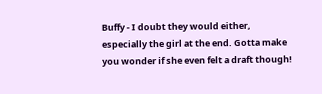Buffy - I doubt they would either, especially the girl at the end. Gotta make you wonder if she even felt a draft though!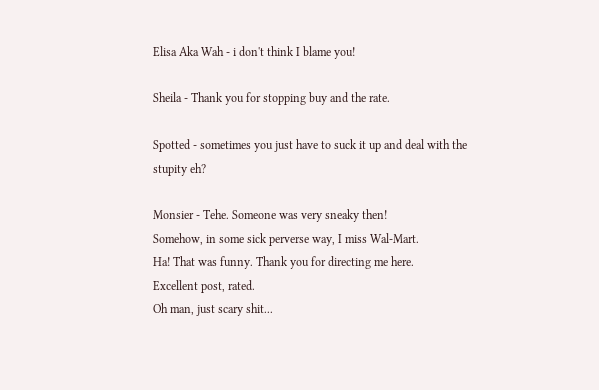Elisa Aka Wah - i don't think I blame you!

Sheila - Thank you for stopping buy and the rate.

Spotted - sometimes you just have to suck it up and deal with the stupity eh?

Monsier - Tehe. Someone was very sneaky then!
Somehow, in some sick perverse way, I miss Wal-Mart.
Ha! That was funny. Thank you for directing me here.
Excellent post, rated.
Oh man, just scary shit...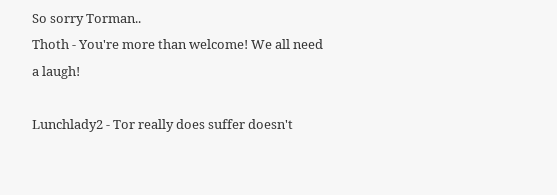So sorry Torman..
Thoth - You're more than welcome! We all need a laugh!

Lunchlady2 - Tor really does suffer doesn't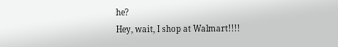he?
Hey, wait, I shop at Walmart!!!!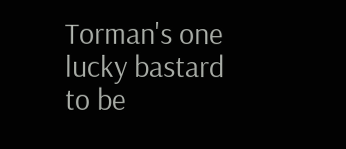Torman's one lucky bastard to be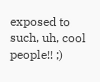exposed to such, uh, cool people!! ;)